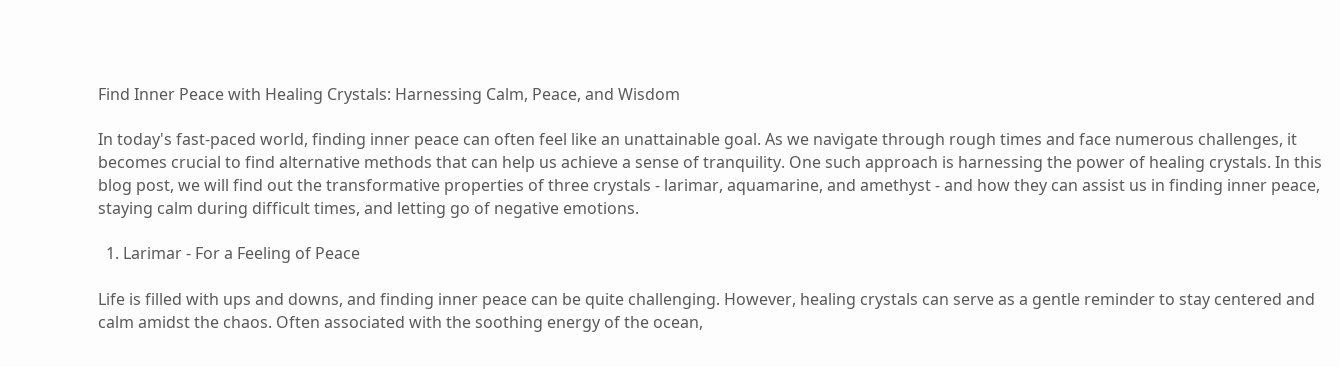Find Inner Peace with Healing Crystals: Harnessing Calm, Peace, and Wisdom

In today's fast-paced world, finding inner peace can often feel like an unattainable goal. As we navigate through rough times and face numerous challenges, it becomes crucial to find alternative methods that can help us achieve a sense of tranquility. One such approach is harnessing the power of healing crystals. In this blog post, we will find out the transformative properties of three crystals - larimar, aquamarine, and amethyst - and how they can assist us in finding inner peace, staying calm during difficult times, and letting go of negative emotions.

  1. Larimar - For a Feeling of Peace

Life is filled with ups and downs, and finding inner peace can be quite challenging. However, healing crystals can serve as a gentle reminder to stay centered and calm amidst the chaos. Often associated with the soothing energy of the ocean,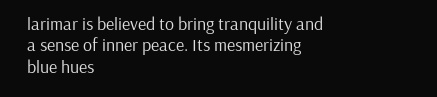larimar is believed to bring tranquility and a sense of inner peace. Its mesmerizing blue hues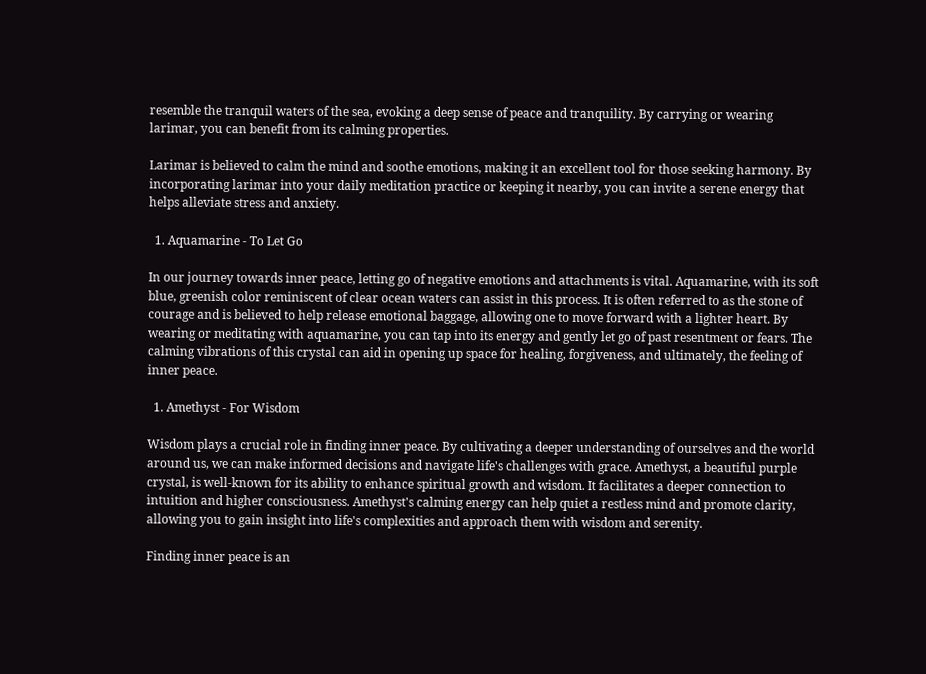resemble the tranquil waters of the sea, evoking a deep sense of peace and tranquility. By carrying or wearing larimar, you can benefit from its calming properties.

Larimar is believed to calm the mind and soothe emotions, making it an excellent tool for those seeking harmony. By incorporating larimar into your daily meditation practice or keeping it nearby, you can invite a serene energy that helps alleviate stress and anxiety.

  1. Aquamarine - To Let Go

In our journey towards inner peace, letting go of negative emotions and attachments is vital. Aquamarine, with its soft blue, greenish color reminiscent of clear ocean waters can assist in this process. It is often referred to as the stone of courage and is believed to help release emotional baggage, allowing one to move forward with a lighter heart. By wearing or meditating with aquamarine, you can tap into its energy and gently let go of past resentment or fears. The calming vibrations of this crystal can aid in opening up space for healing, forgiveness, and ultimately, the feeling of inner peace.

  1. Amethyst - For Wisdom

Wisdom plays a crucial role in finding inner peace. By cultivating a deeper understanding of ourselves and the world around us, we can make informed decisions and navigate life's challenges with grace. Amethyst, a beautiful purple crystal, is well-known for its ability to enhance spiritual growth and wisdom. It facilitates a deeper connection to intuition and higher consciousness. Amethyst's calming energy can help quiet a restless mind and promote clarity, allowing you to gain insight into life's complexities and approach them with wisdom and serenity.

Finding inner peace is an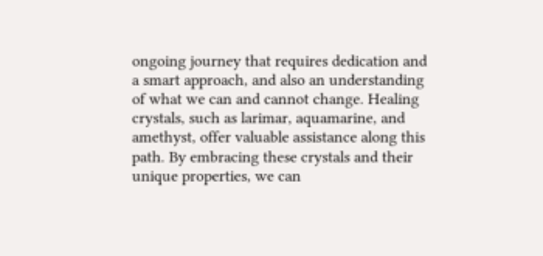ongoing journey that requires dedication and a smart approach, and also an understanding of what we can and cannot change. Healing crystals, such as larimar, aquamarine, and amethyst, offer valuable assistance along this path. By embracing these crystals and their unique properties, we can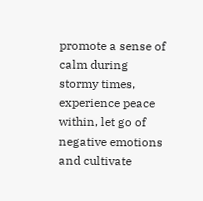promote a sense of calm during stormy times, experience peace within, let go of negative emotions and cultivate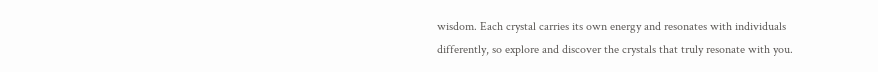wisdom. Each crystal carries its own energy and resonates with individuals differently, so explore and discover the crystals that truly resonate with you.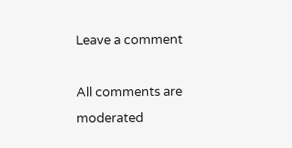Leave a comment

All comments are moderated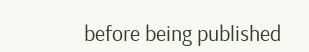before being published